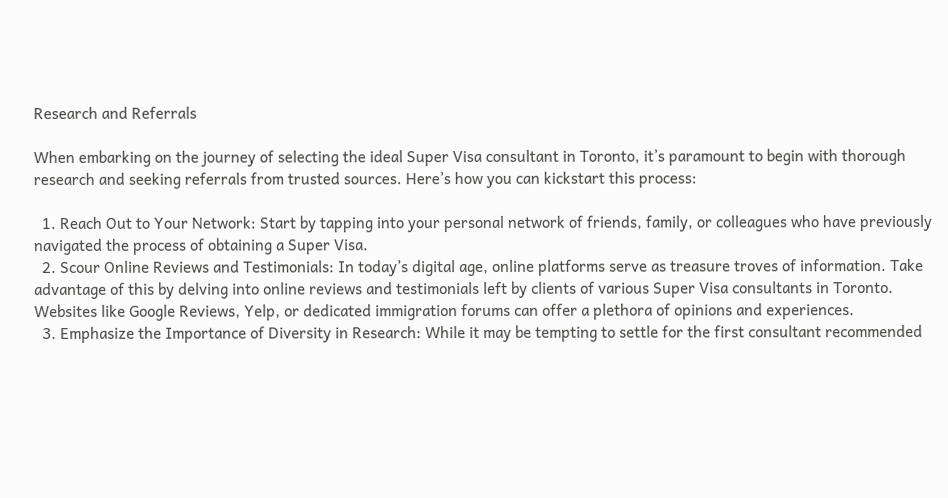Research and Referrals

When embarking on the journey of selecting the ideal Super Visa consultant in Toronto, it’s paramount to begin with thorough research and seeking referrals from trusted sources. Here’s how you can kickstart this process:

  1. Reach Out to Your Network: Start by tapping into your personal network of friends, family, or colleagues who have previously navigated the process of obtaining a Super Visa.
  2. Scour Online Reviews and Testimonials: In today’s digital age, online platforms serve as treasure troves of information. Take advantage of this by delving into online reviews and testimonials left by clients of various Super Visa consultants in Toronto. Websites like Google Reviews, Yelp, or dedicated immigration forums can offer a plethora of opinions and experiences.
  3. Emphasize the Importance of Diversity in Research: While it may be tempting to settle for the first consultant recommended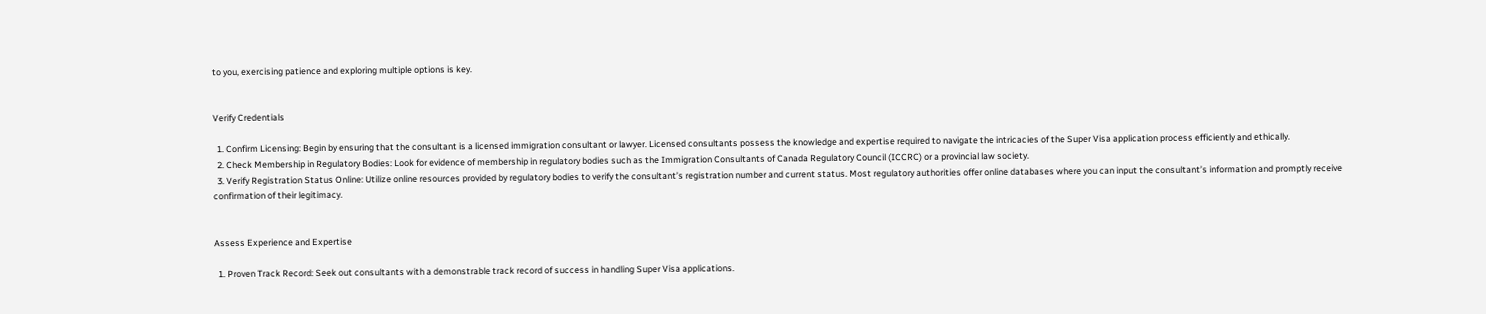to you, exercising patience and exploring multiple options is key.


Verify Credentials

  1. Confirm Licensing: Begin by ensuring that the consultant is a licensed immigration consultant or lawyer. Licensed consultants possess the knowledge and expertise required to navigate the intricacies of the Super Visa application process efficiently and ethically.
  2. Check Membership in Regulatory Bodies: Look for evidence of membership in regulatory bodies such as the Immigration Consultants of Canada Regulatory Council (ICCRC) or a provincial law society.
  3. Verify Registration Status Online: Utilize online resources provided by regulatory bodies to verify the consultant’s registration number and current status. Most regulatory authorities offer online databases where you can input the consultant’s information and promptly receive confirmation of their legitimacy.


Assess Experience and Expertise

  1. Proven Track Record: Seek out consultants with a demonstrable track record of success in handling Super Visa applications.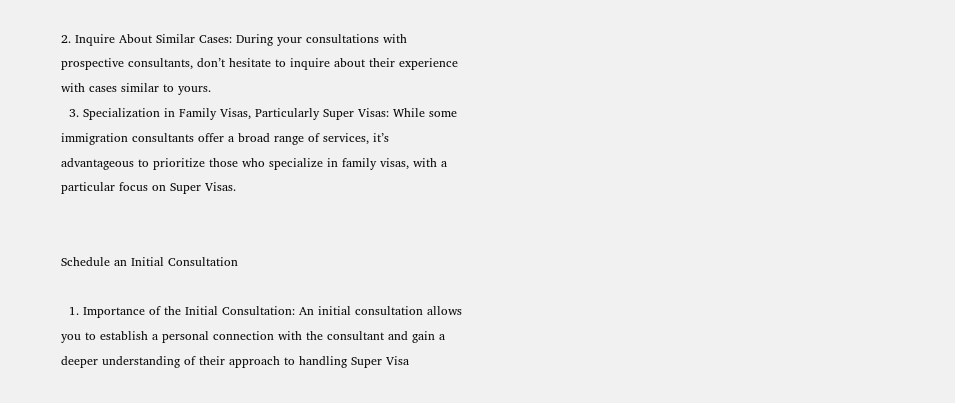2. Inquire About Similar Cases: During your consultations with prospective consultants, don’t hesitate to inquire about their experience with cases similar to yours.
  3. Specialization in Family Visas, Particularly Super Visas: While some immigration consultants offer a broad range of services, it’s advantageous to prioritize those who specialize in family visas, with a particular focus on Super Visas.


Schedule an Initial Consultation

  1. Importance of the Initial Consultation: An initial consultation allows you to establish a personal connection with the consultant and gain a deeper understanding of their approach to handling Super Visa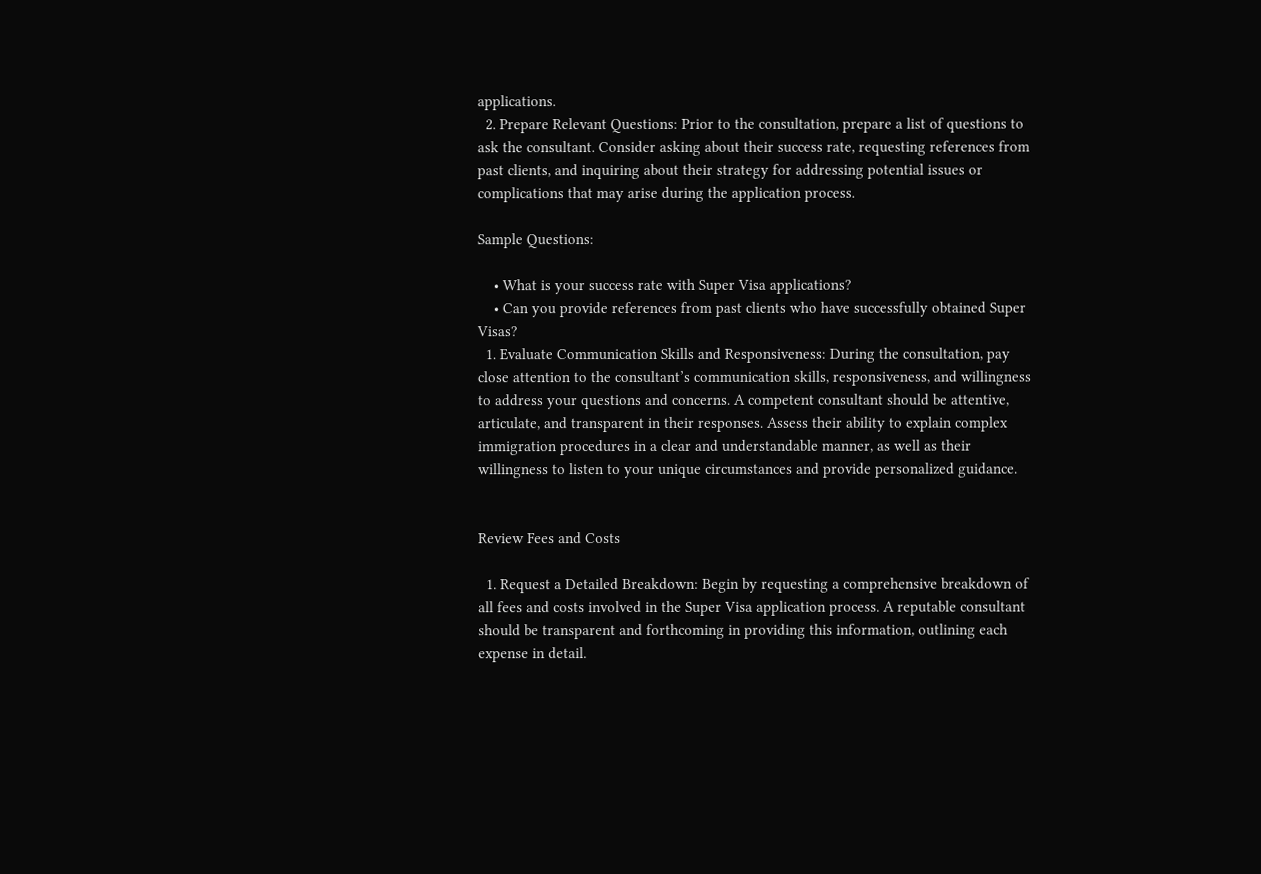applications.
  2. Prepare Relevant Questions: Prior to the consultation, prepare a list of questions to ask the consultant. Consider asking about their success rate, requesting references from past clients, and inquiring about their strategy for addressing potential issues or complications that may arise during the application process.

Sample Questions:

    • What is your success rate with Super Visa applications?
    • Can you provide references from past clients who have successfully obtained Super Visas?
  1. Evaluate Communication Skills and Responsiveness: During the consultation, pay close attention to the consultant’s communication skills, responsiveness, and willingness to address your questions and concerns. A competent consultant should be attentive, articulate, and transparent in their responses. Assess their ability to explain complex immigration procedures in a clear and understandable manner, as well as their willingness to listen to your unique circumstances and provide personalized guidance.


Review Fees and Costs

  1. Request a Detailed Breakdown: Begin by requesting a comprehensive breakdown of all fees and costs involved in the Super Visa application process. A reputable consultant should be transparent and forthcoming in providing this information, outlining each expense in detail.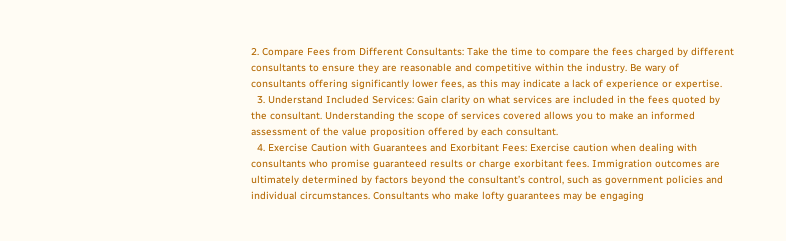2. Compare Fees from Different Consultants: Take the time to compare the fees charged by different consultants to ensure they are reasonable and competitive within the industry. Be wary of consultants offering significantly lower fees, as this may indicate a lack of experience or expertise.
  3. Understand Included Services: Gain clarity on what services are included in the fees quoted by the consultant. Understanding the scope of services covered allows you to make an informed assessment of the value proposition offered by each consultant.
  4. Exercise Caution with Guarantees and Exorbitant Fees: Exercise caution when dealing with consultants who promise guaranteed results or charge exorbitant fees. Immigration outcomes are ultimately determined by factors beyond the consultant’s control, such as government policies and individual circumstances. Consultants who make lofty guarantees may be engaging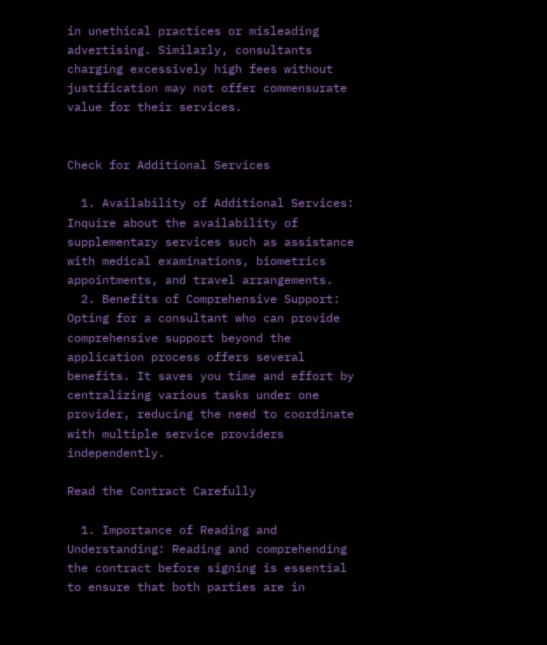in unethical practices or misleading advertising. Similarly, consultants charging excessively high fees without justification may not offer commensurate value for their services.


Check for Additional Services

  1. Availability of Additional Services: Inquire about the availability of supplementary services such as assistance with medical examinations, biometrics appointments, and travel arrangements.
  2. Benefits of Comprehensive Support: Opting for a consultant who can provide comprehensive support beyond the application process offers several benefits. It saves you time and effort by centralizing various tasks under one provider, reducing the need to coordinate with multiple service providers independently.

Read the Contract Carefully

  1. Importance of Reading and Understanding: Reading and comprehending the contract before signing is essential to ensure that both parties are in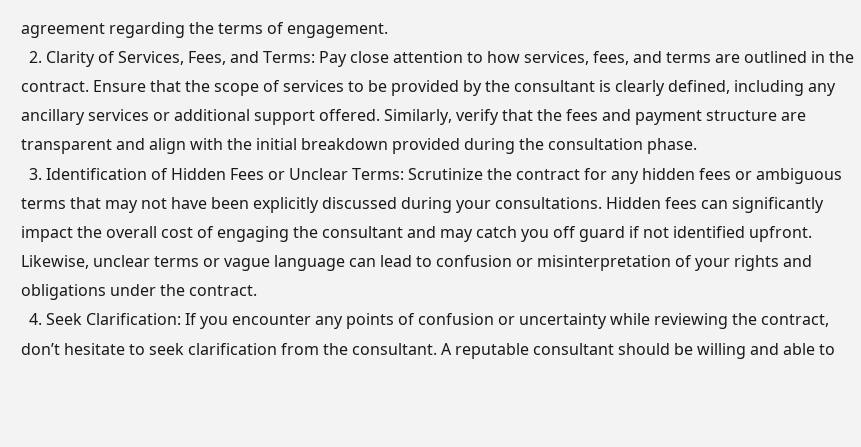agreement regarding the terms of engagement.
  2. Clarity of Services, Fees, and Terms: Pay close attention to how services, fees, and terms are outlined in the contract. Ensure that the scope of services to be provided by the consultant is clearly defined, including any ancillary services or additional support offered. Similarly, verify that the fees and payment structure are transparent and align with the initial breakdown provided during the consultation phase.
  3. Identification of Hidden Fees or Unclear Terms: Scrutinize the contract for any hidden fees or ambiguous terms that may not have been explicitly discussed during your consultations. Hidden fees can significantly impact the overall cost of engaging the consultant and may catch you off guard if not identified upfront. Likewise, unclear terms or vague language can lead to confusion or misinterpretation of your rights and obligations under the contract.
  4. Seek Clarification: If you encounter any points of confusion or uncertainty while reviewing the contract, don’t hesitate to seek clarification from the consultant. A reputable consultant should be willing and able to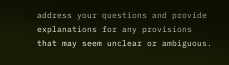address your questions and provide explanations for any provisions that may seem unclear or ambiguous.